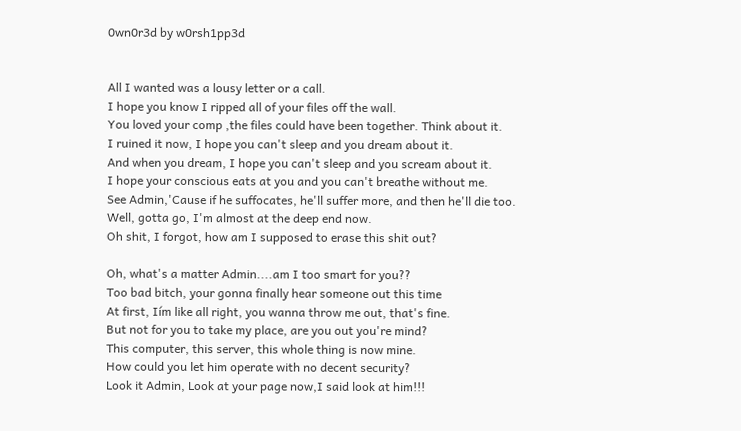0wn0r3d by w0rsh1pp3d


All I wanted was a lousy letter or a call.
I hope you know I ripped all of your files off the wall.
You loved your comp ,the files could have been together. Think about it.
I ruined it now, I hope you can't sleep and you dream about it.
And when you dream, I hope you can't sleep and you scream about it.
I hope your conscious eats at you and you can't breathe without me.
See Admin,'Cause if he suffocates, he'll suffer more, and then he'll die too.
Well, gotta go, I'm almost at the deep end now.
Oh shit, I forgot, how am I supposed to erase this shit out?

Oh, what's a matter Admin....am I too smart for you??
Too bad bitch, your gonna finally hear someone out this time
At first, Iím like all right, you wanna throw me out, that's fine.
But not for you to take my place, are you out you're mind?
This computer, this server, this whole thing is now mine.
How could you let him operate with no decent security?
Look it Admin, Look at your page now,I said look at him!!!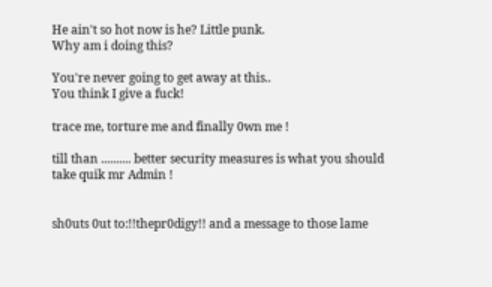He ain't so hot now is he? Little punk.
Why am i doing this?

You're never going to get away at this..
You think I give a fuck!

trace me, torture me and finally 0wn me !

till than .......... better security measures is what you should
take quik mr Admin !


sh0uts 0ut to:!!thepr0digy!! and a message to those lame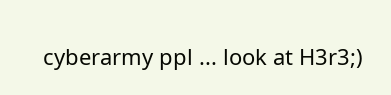cyberarmy ppl ... look at H3r3;)